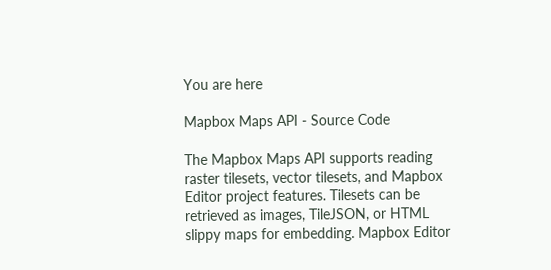You are here

Mapbox Maps API - Source Code

The Mapbox Maps API supports reading raster tilesets, vector tilesets, and Mapbox Editor project features. Tilesets can be retrieved as images, TileJSON, or HTML slippy maps for embedding. Mapbox Editor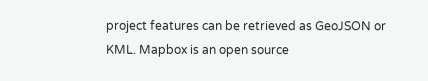project features can be retrieved as GeoJSON or KML. Mapbox is an open source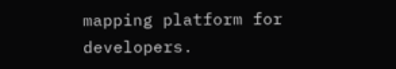mapping platform for developers.